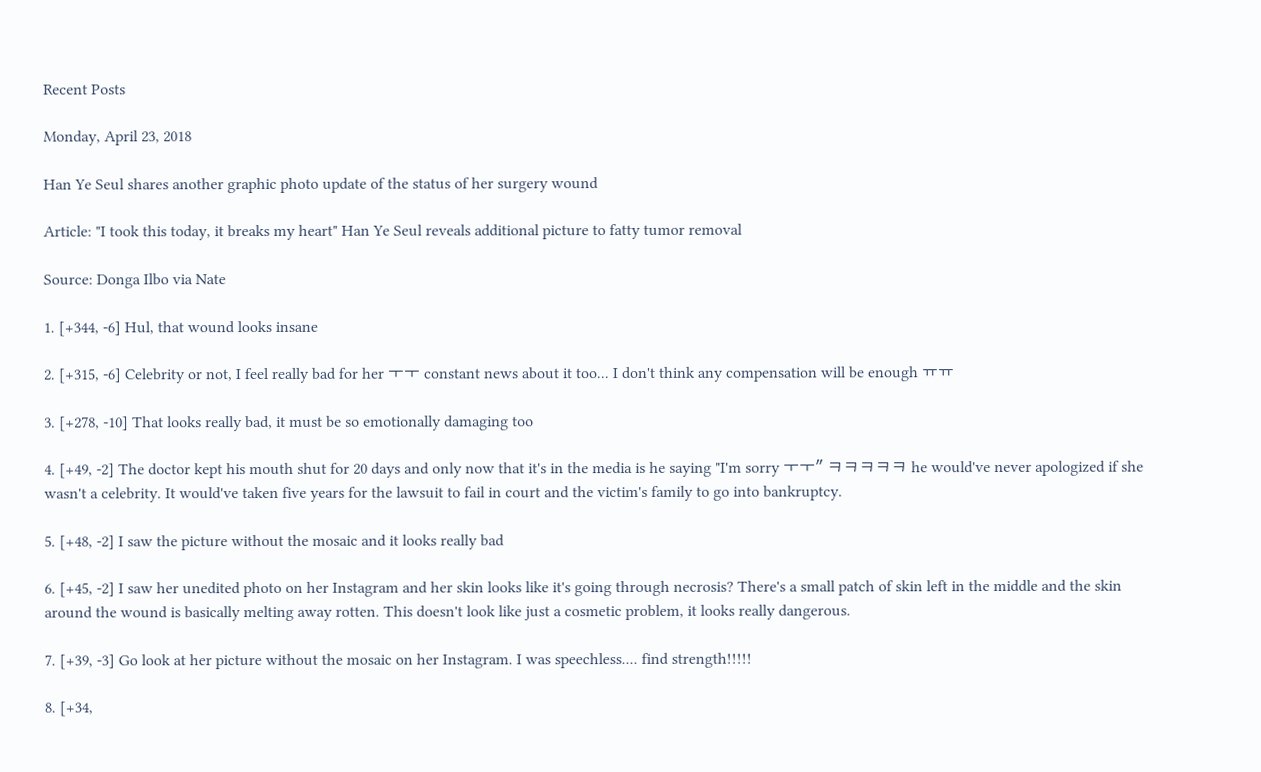Recent Posts

Monday, April 23, 2018

Han Ye Seul shares another graphic photo update of the status of her surgery wound

Article: "I took this today, it breaks my heart" Han Ye Seul reveals additional picture to fatty tumor removal

Source: Donga Ilbo via Nate

1. [+344, -6] Hul, that wound looks insane

2. [+315, -6] Celebrity or not, I feel really bad for her ㅜㅜ constant news about it too... I don't think any compensation will be enough ㅠㅠ

3. [+278, -10] That looks really bad, it must be so emotionally damaging too

4. [+49, -2] The doctor kept his mouth shut for 20 days and only now that it's in the media is he saying "I'm sorry ㅜㅜ" ㅋㅋㅋㅋㅋ he would've never apologized if she wasn't a celebrity. It would've taken five years for the lawsuit to fail in court and the victim's family to go into bankruptcy.

5. [+48, -2] I saw the picture without the mosaic and it looks really bad

6. [+45, -2] I saw her unedited photo on her Instagram and her skin looks like it's going through necrosis? There's a small patch of skin left in the middle and the skin around the wound is basically melting away rotten. This doesn't look like just a cosmetic problem, it looks really dangerous.

7. [+39, -3] Go look at her picture without the mosaic on her Instagram. I was speechless.... find strength!!!!!

8. [+34,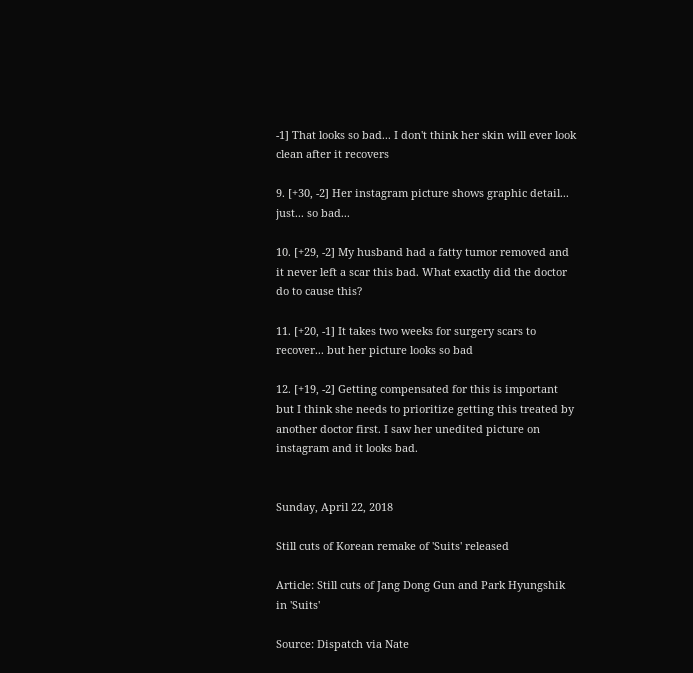-1] That looks so bad... I don't think her skin will ever look clean after it recovers

9. [+30, -2] Her instagram picture shows graphic detail... just... so bad...

10. [+29, -2] My husband had a fatty tumor removed and it never left a scar this bad. What exactly did the doctor do to cause this?

11. [+20, -1] It takes two weeks for surgery scars to recover... but her picture looks so bad

12. [+19, -2] Getting compensated for this is important but I think she needs to prioritize getting this treated by another doctor first. I saw her unedited picture on instagram and it looks bad.


Sunday, April 22, 2018

Still cuts of Korean remake of 'Suits' released

Article: Still cuts of Jang Dong Gun and Park Hyungshik in 'Suits'

Source: Dispatch via Nate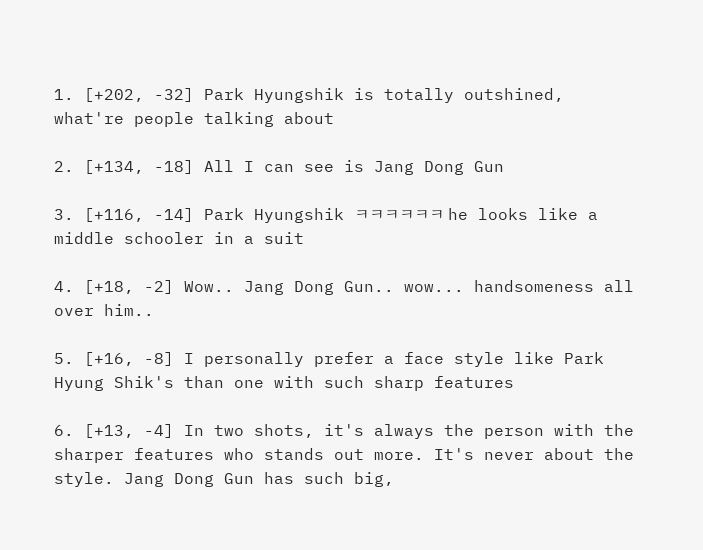1. [+202, -32] Park Hyungshik is totally outshined, what're people talking about

2. [+134, -18] All I can see is Jang Dong Gun

3. [+116, -14] Park Hyungshik ㅋㅋㅋㅋㅋㅋ he looks like a middle schooler in a suit

4. [+18, -2] Wow.. Jang Dong Gun.. wow... handsomeness all over him..

5. [+16, -8] I personally prefer a face style like Park Hyung Shik's than one with such sharp features

6. [+13, -4] In two shots, it's always the person with the sharper features who stands out more. It's never about the style. Jang Dong Gun has such big,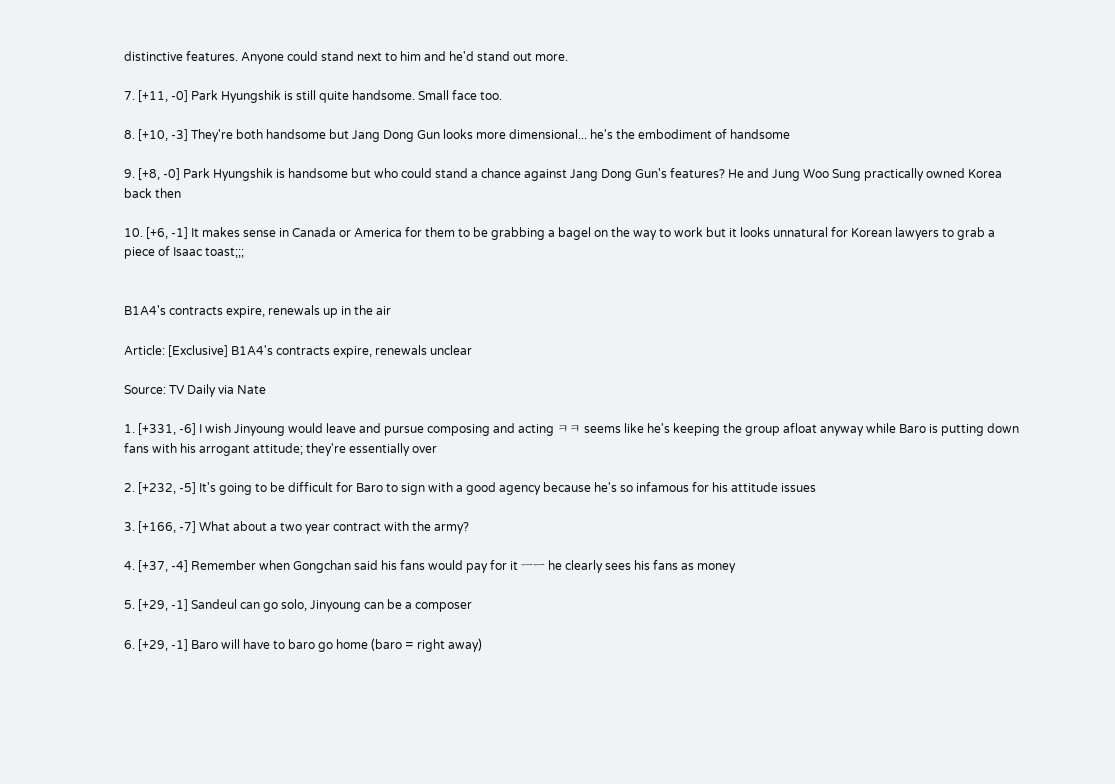distinctive features. Anyone could stand next to him and he'd stand out more.

7. [+11, -0] Park Hyungshik is still quite handsome. Small face too.

8. [+10, -3] They're both handsome but Jang Dong Gun looks more dimensional... he's the embodiment of handsome

9. [+8, -0] Park Hyungshik is handsome but who could stand a chance against Jang Dong Gun's features? He and Jung Woo Sung practically owned Korea back then

10. [+6, -1] It makes sense in Canada or America for them to be grabbing a bagel on the way to work but it looks unnatural for Korean lawyers to grab a piece of Isaac toast;;;


B1A4's contracts expire, renewals up in the air

Article: [Exclusive] B1A4's contracts expire, renewals unclear

Source: TV Daily via Nate

1. [+331, -6] I wish Jinyoung would leave and pursue composing and acting ㅋㅋ seems like he's keeping the group afloat anyway while Baro is putting down fans with his arrogant attitude; they're essentially over

2. [+232, -5] It's going to be difficult for Baro to sign with a good agency because he's so infamous for his attitude issues

3. [+166, -7] What about a two year contract with the army?

4. [+37, -4] Remember when Gongchan said his fans would pay for it ㅡㅡ he clearly sees his fans as money

5. [+29, -1] Sandeul can go solo, Jinyoung can be a composer

6. [+29, -1] Baro will have to baro go home (baro = right away)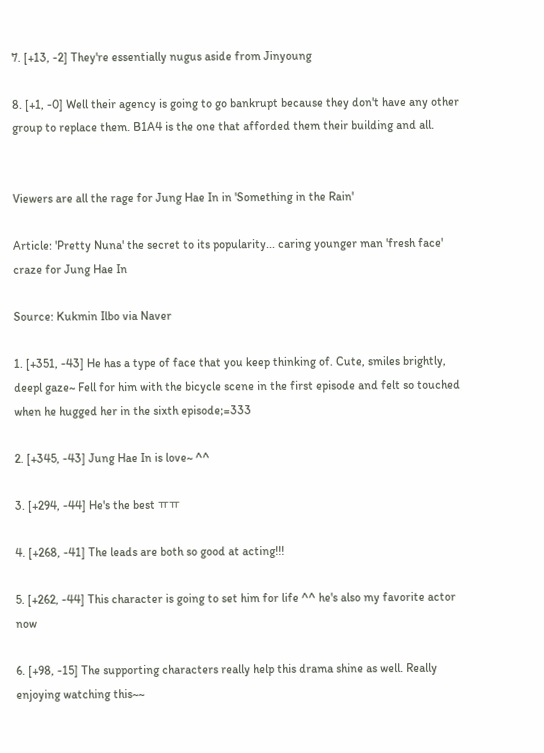7. [+13, -2] They're essentially nugus aside from Jinyoung

8. [+1, -0] Well their agency is going to go bankrupt because they don't have any other group to replace them. B1A4 is the one that afforded them their building and all.


Viewers are all the rage for Jung Hae In in 'Something in the Rain'

Article: 'Pretty Nuna' the secret to its popularity... caring younger man 'fresh face' craze for Jung Hae In

Source: Kukmin Ilbo via Naver

1. [+351, -43] He has a type of face that you keep thinking of. Cute, smiles brightly, deepl gaze~ Fell for him with the bicycle scene in the first episode and felt so touched when he hugged her in the sixth episode;=333

2. [+345, -43] Jung Hae In is love~ ^^

3. [+294, -44] He's the best ㅠㅠ

4. [+268, -41] The leads are both so good at acting!!!

5. [+262, -44] This character is going to set him for life ^^ he's also my favorite actor now

6. [+98, -15] The supporting characters really help this drama shine as well. Really enjoying watching this~~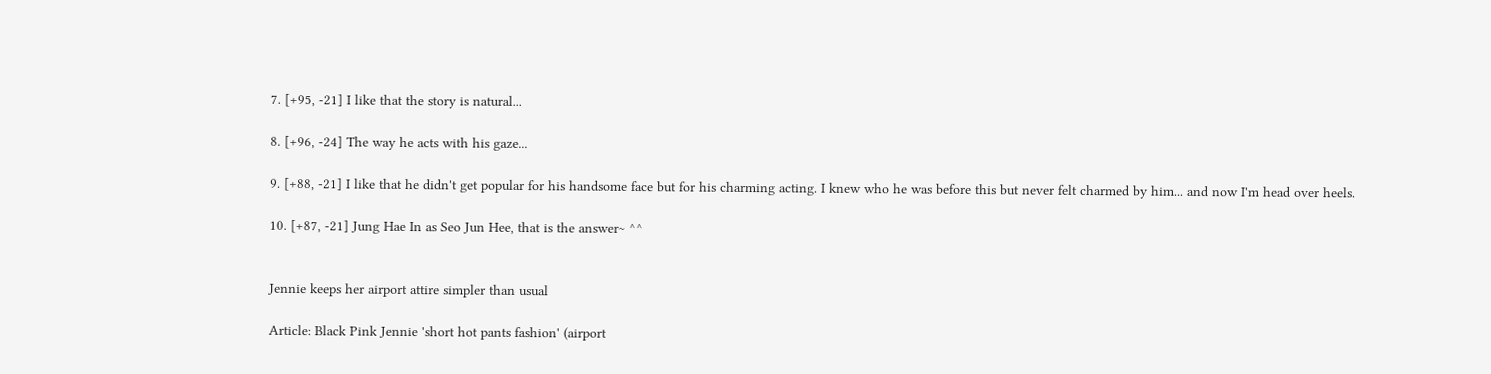7. [+95, -21] I like that the story is natural...

8. [+96, -24] The way he acts with his gaze...

9. [+88, -21] I like that he didn't get popular for his handsome face but for his charming acting. I knew who he was before this but never felt charmed by him... and now I'm head over heels.

10. [+87, -21] Jung Hae In as Seo Jun Hee, that is the answer~ ^^


Jennie keeps her airport attire simpler than usual

Article: Black Pink Jennie 'short hot pants fashion' (airport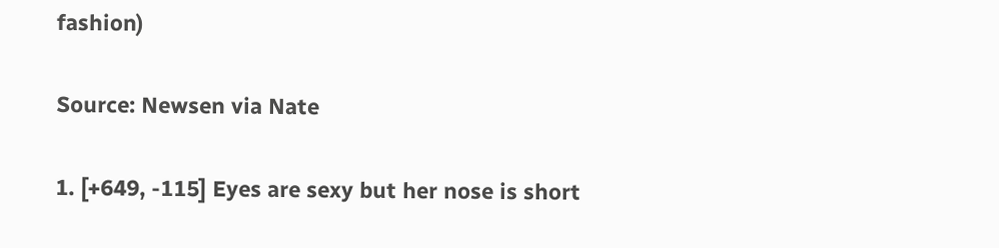fashion)

Source: Newsen via Nate

1. [+649, -115] Eyes are sexy but her nose is short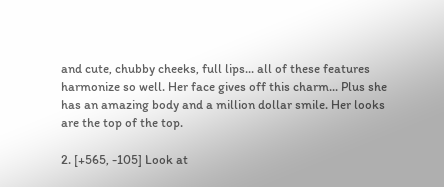and cute, chubby cheeks, full lips... all of these features harmonize so well. Her face gives off this charm... Plus she has an amazing body and a million dollar smile. Her looks are the top of the top.

2. [+565, -105] Look at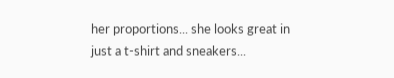her proportions... she looks great in just a t-shirt and sneakers...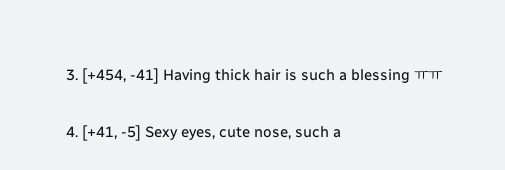3. [+454, -41] Having thick hair is such a blessing ㅠㅠ

4. [+41, -5] Sexy eyes, cute nose, such a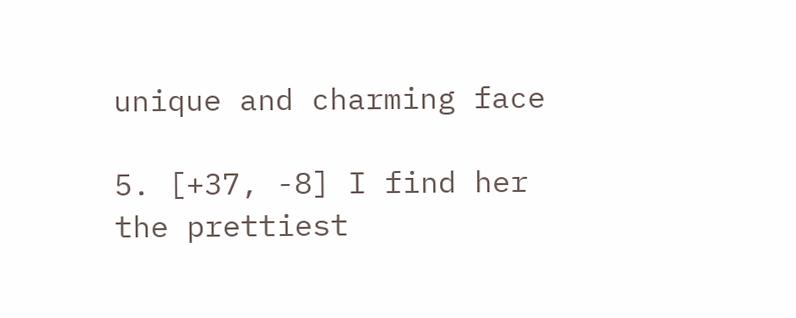unique and charming face

5. [+37, -8] I find her the prettiest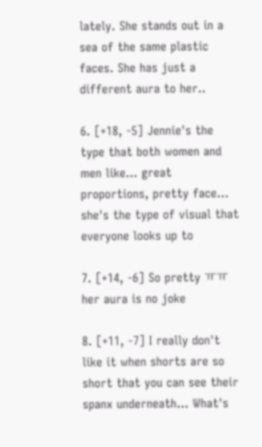lately. She stands out in a sea of the same plastic faces. She has just a different aura to her..

6. [+18, -5] Jennie's the type that both women and men like... great proportions, pretty face... she's the type of visual that everyone looks up to

7. [+14, -6] So pretty ㅠㅠ her aura is no joke

8. [+11, -7] I really don't like it when shorts are so short that you can see their spanx underneath... What's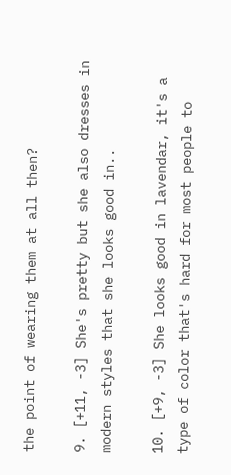the point of wearing them at all then?

9. [+11, -3] She's pretty but she also dresses in modern styles that she looks good in..

10. [+9, -3] She looks good in lavendar, it's a type of color that's hard for most people to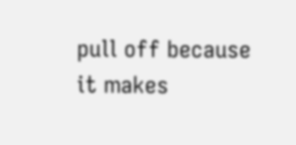pull off because it makes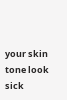your skin tone look sick